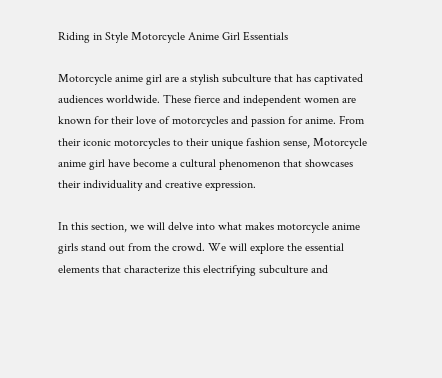Riding in Style Motorcycle Anime Girl Essentials

Motorcycle anime girl are a stylish subculture that has captivated audiences worldwide. These fierce and independent women are known for their love of motorcycles and passion for anime. From their iconic motorcycles to their unique fashion sense, Motorcycle anime girl have become a cultural phenomenon that showcases their individuality and creative expression.

In this section, we will delve into what makes motorcycle anime girls stand out from the crowd. We will explore the essential elements that characterize this electrifying subculture and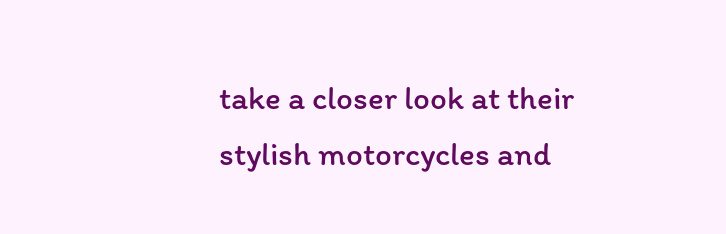take a closer look at their stylish motorcycles and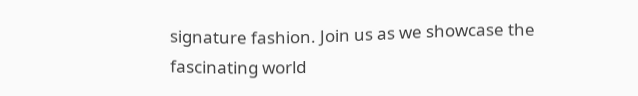signature fashion. Join us as we showcase the fascinating world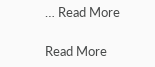… Read More

Read More